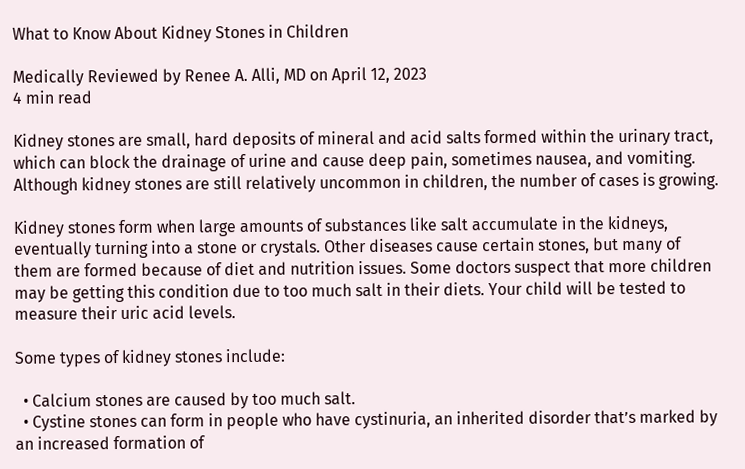What to Know About Kidney Stones in Children

Medically Reviewed by Renee A. Alli, MD on April 12, 2023
4 min read

Kidney stones are small, hard deposits of mineral and acid salts formed within the urinary tract, which can block the drainage of urine and cause deep pain, sometimes nausea, and vomiting. Although kidney stones are still relatively uncommon in children, the number of cases is growing.

Kidney stones form when large amounts of substances like salt accumulate in the kidneys, eventually turning into a stone or crystals. Other diseases cause certain stones, but many of them are formed because of diet and nutrition issues. Some doctors suspect that more children may be getting this condition due to too much salt in their diets. Your child will be tested to measure their uric acid levels.

Some types of kidney stones include:

  • Calcium stones are caused by too much salt.
  • Cystine stones can form in people who have cystinuria, an inherited disorder that’s marked by an increased formation of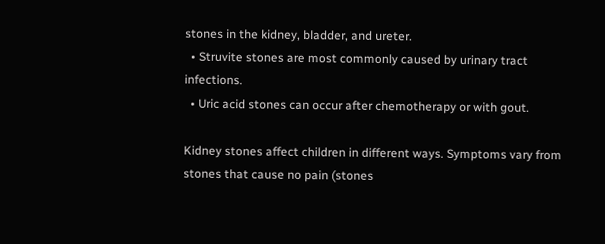stones in the kidney, bladder, and ureter.
  • Struvite stones are most commonly caused by urinary tract infections.
  • Uric acid stones can occur after chemotherapy or with gout.

Kidney stones affect children in different ways. Symptoms vary from stones that cause no pain (stones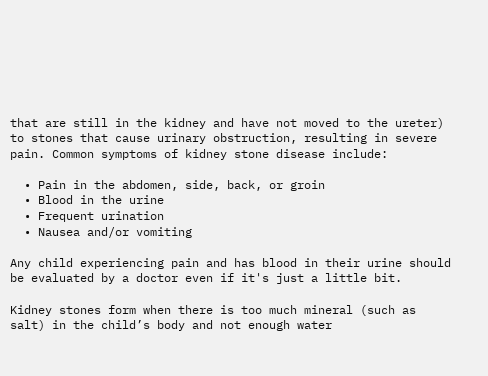that are still in the kidney and have not moved to the ureter) to stones that cause urinary obstruction, resulting in severe pain. Common symptoms of kidney stone disease include:

  • Pain in the abdomen, side, back, or groin
  • Blood in the urine
  • Frequent urination
  • Nausea and/or vomiting

Any child experiencing pain and has blood in their urine should be evaluated by a doctor even if it's just a little bit.

Kidney stones form when there is too much mineral (such as salt) in the child’s body and not enough water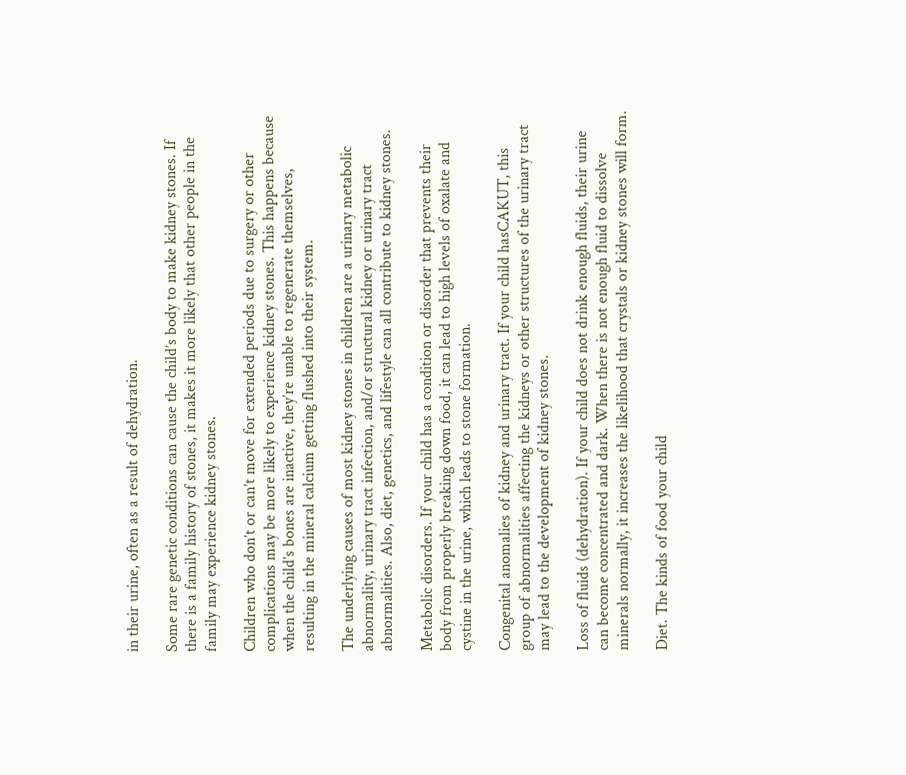in their urine, often as a result of dehydration.

Some rare genetic conditions can cause the child’s body to make kidney stones. If there is a family history of stones, it makes it more likely that other people in the family may experience kidney stones.

Children who don’t or can’t move for extended periods due to surgery or other complications may be more likely to experience kidney stones. This happens because when the child’s bones are inactive, they’re unable to regenerate themselves, resulting in the mineral calcium getting flushed into their system.

The underlying causes of most kidney stones in children are a urinary metabolic abnormality, urinary tract infection, and/or structural kidney or urinary tract abnormalities. Also, diet, genetics, and lifestyle can all contribute to kidney stones.

Metabolic disorders. If your child has a condition or disorder that prevents their body from properly breaking down food, it can lead to high levels of oxalate and cystine in the urine, which leads to stone formation.

Congenital anomalies of kidney and urinary tract. If your child hasCAKUT, this group of abnormalities affecting the kidneys or other structures of the urinary tract may lead to the development of kidney stones.

Loss of fluids (dehydration). If your child does not drink enough fluids, their urine can become concentrated and dark. When there is not enough fluid to dissolve minerals normally, it increases the likelihood that crystals or kidney stones will form.

Diet. The kinds of food your child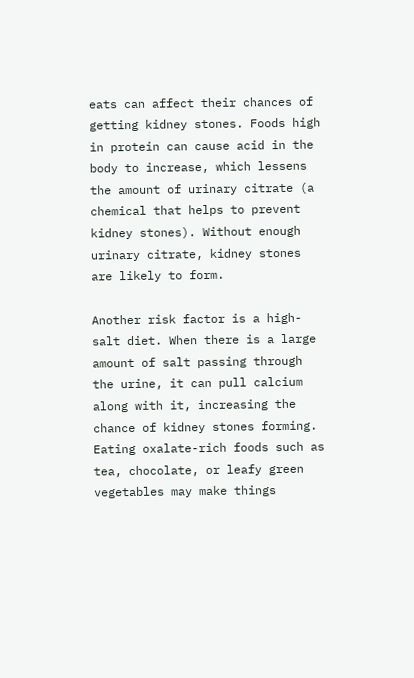eats can affect their chances of getting kidney stones. Foods high in protein can cause acid in the body to increase, which lessens the amount of urinary citrate (a chemical that helps to prevent kidney stones). Without enough urinary citrate, kidney stones are likely to form.

Another risk factor is a high-salt diet. When there is a large amount of salt passing through the urine, it can pull calcium along with it, increasing the chance of kidney stones forming. Eating oxalate-rich foods such as tea, chocolate, or leafy green vegetables may make things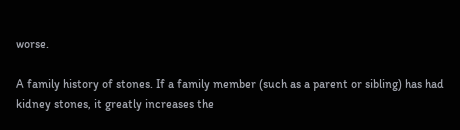worse.

A family history of stones. If a family member (such as a parent or sibling) has had kidney stones, it greatly increases the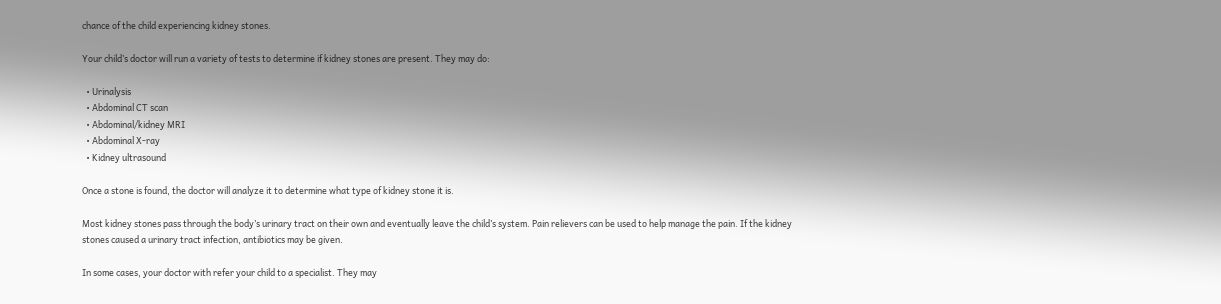chance of the child experiencing kidney stones.

Your child’s doctor will run a variety of tests to determine if kidney stones are present. They may do:

  • Urinalysis
  • Abdominal CT scan
  • Abdominal/kidney MRI
  • Abdominal X-ray
  • Kidney ultrasound

Once a stone is found, the doctor will analyze it to determine what type of kidney stone it is.

Most kidney stones pass through the body’s urinary tract on their own and eventually leave the child’s system. Pain relievers can be used to help manage the pain. If the kidney stones caused a urinary tract infection, antibiotics may be given.

In some cases, your doctor with refer your child to a specialist. They may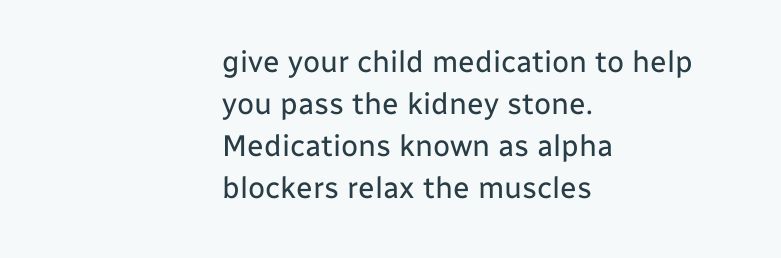give your child medication to help you pass the kidney stone. Medications known as alpha blockers relax the muscles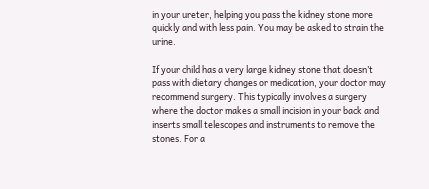in your ureter, helping you pass the kidney stone more quickly and with less pain. You may be asked to strain the urine.

If your child has a very large kidney stone that doesn’t pass with dietary changes or medication, your doctor may recommend surgery. This typically involves a surgery where the doctor makes a small incision in your back and inserts small telescopes and instruments to remove the stones. For a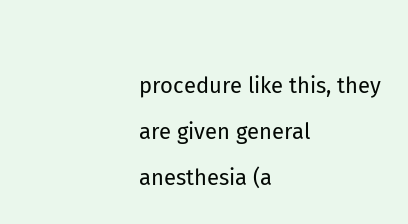procedure like this, they are given general anesthesia (a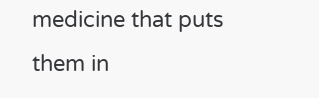medicine that puts them in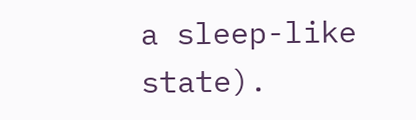a sleep-like state).